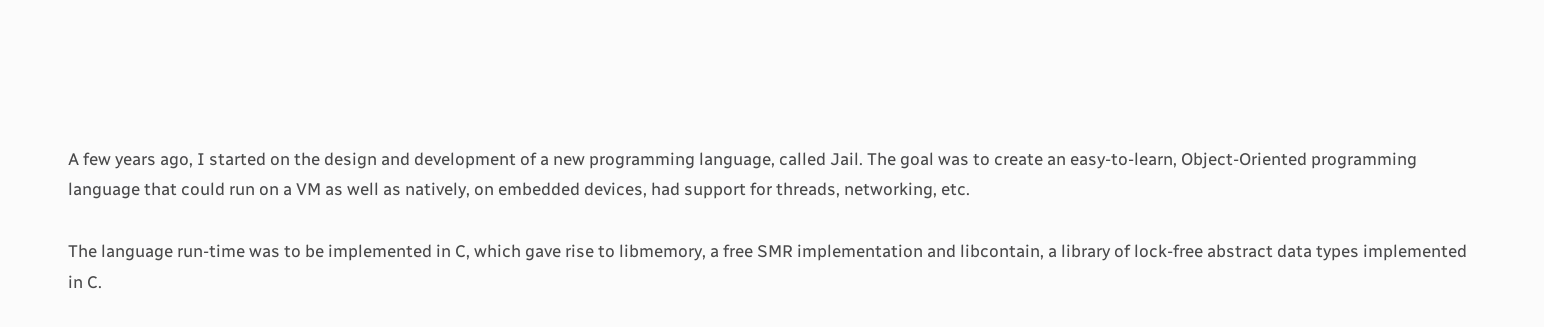A few years ago, I started on the design and development of a new programming language, called Jail. The goal was to create an easy-to-learn, Object-Oriented programming language that could run on a VM as well as natively, on embedded devices, had support for threads, networking, etc.

The language run-time was to be implemented in C, which gave rise to libmemory, a free SMR implementation and libcontain, a library of lock-free abstract data types implemented in C.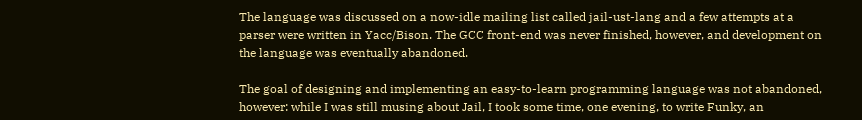The language was discussed on a now-idle mailing list called jail-ust-lang and a few attempts at a parser were written in Yacc/Bison. The GCC front-end was never finished, however, and development on the language was eventually abandoned.

The goal of designing and implementing an easy-to-learn programming language was not abandoned, however: while I was still musing about Jail, I took some time, one evening, to write Funky, an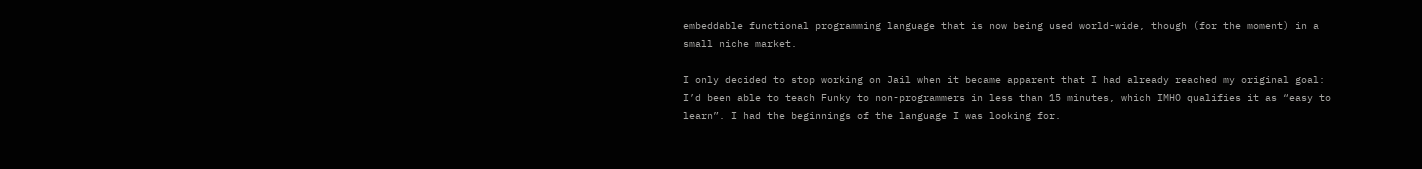embeddable functional programming language that is now being used world-wide, though (for the moment) in a small niche market.

I only decided to stop working on Jail when it became apparent that I had already reached my original goal: I’d been able to teach Funky to non-programmers in less than 15 minutes, which IMHO qualifies it as “easy to learn”. I had the beginnings of the language I was looking for.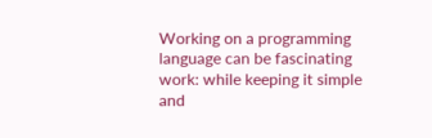Working on a programming language can be fascinating work: while keeping it simple and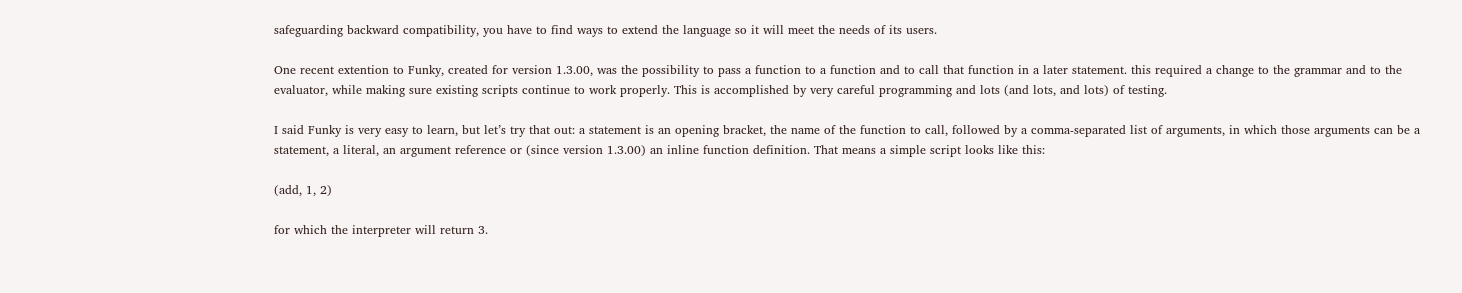safeguarding backward compatibility, you have to find ways to extend the language so it will meet the needs of its users.

One recent extention to Funky, created for version 1.3.00, was the possibility to pass a function to a function and to call that function in a later statement. this required a change to the grammar and to the evaluator, while making sure existing scripts continue to work properly. This is accomplished by very careful programming and lots (and lots, and lots) of testing.

I said Funky is very easy to learn, but let’s try that out: a statement is an opening bracket, the name of the function to call, followed by a comma-separated list of arguments, in which those arguments can be a statement, a literal, an argument reference or (since version 1.3.00) an inline function definition. That means a simple script looks like this:

(add, 1, 2)

for which the interpreter will return 3.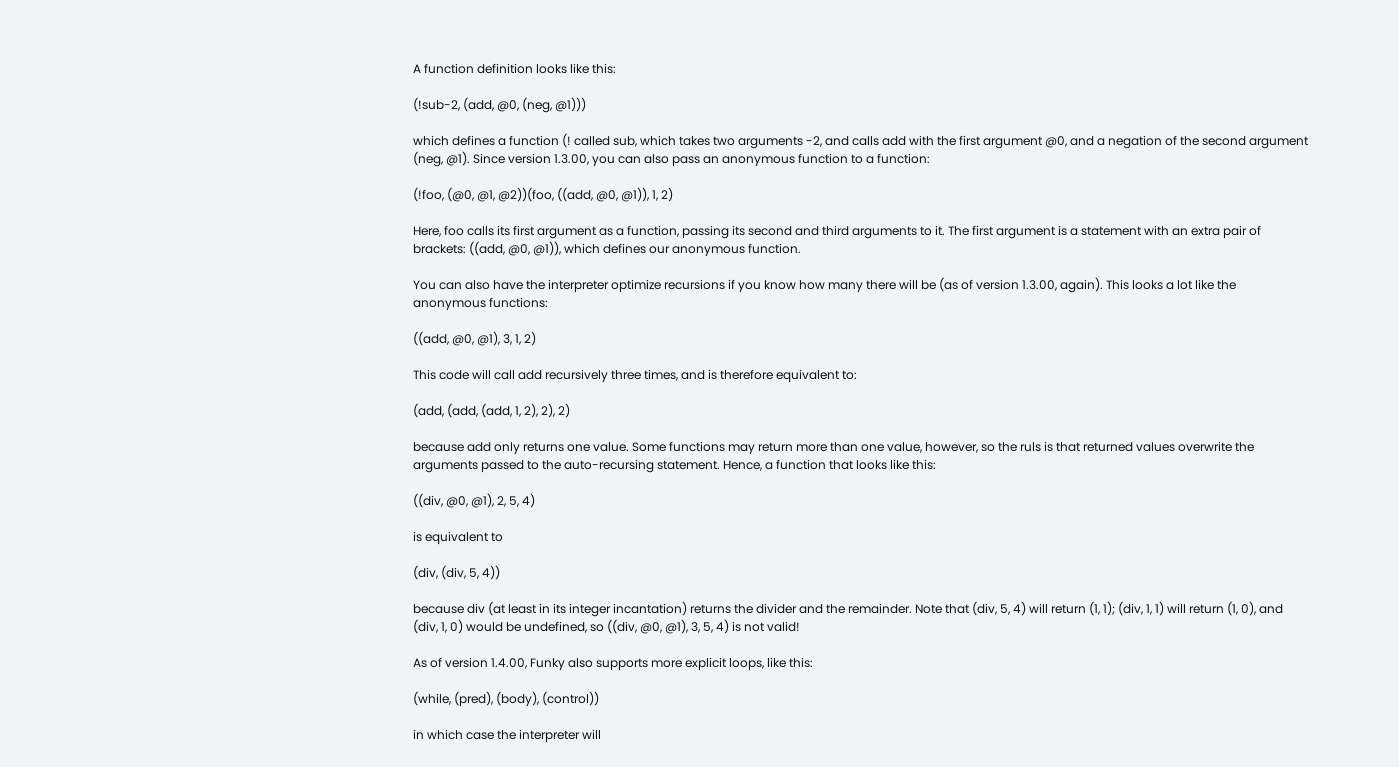A function definition looks like this:

(!sub-2, (add, @0, (neg, @1)))

which defines a function (! called sub, which takes two arguments -2, and calls add with the first argument @0, and a negation of the second argument (neg, @1). Since version 1.3.00, you can also pass an anonymous function to a function:

(!foo, (@0, @1, @2))(foo, ((add, @0, @1)), 1, 2)

Here, foo calls its first argument as a function, passing its second and third arguments to it. The first argument is a statement with an extra pair of brackets: ((add, @0, @1)), which defines our anonymous function.

You can also have the interpreter optimize recursions if you know how many there will be (as of version 1.3.00, again). This looks a lot like the anonymous functions:

((add, @0, @1), 3, 1, 2)

This code will call add recursively three times, and is therefore equivalent to:

(add, (add, (add, 1, 2), 2), 2)

because add only returns one value. Some functions may return more than one value, however, so the ruls is that returned values overwrite the arguments passed to the auto-recursing statement. Hence, a function that looks like this:

((div, @0, @1), 2, 5, 4)

is equivalent to

(div, (div, 5, 4))

because div (at least in its integer incantation) returns the divider and the remainder. Note that (div, 5, 4) will return (1, 1); (div, 1, 1) will return (1, 0), and (div, 1, 0) would be undefined, so ((div, @0, @1), 3, 5, 4) is not valid!

As of version 1.4.00, Funky also supports more explicit loops, like this:

(while, (pred), (body), (control))

in which case the interpreter will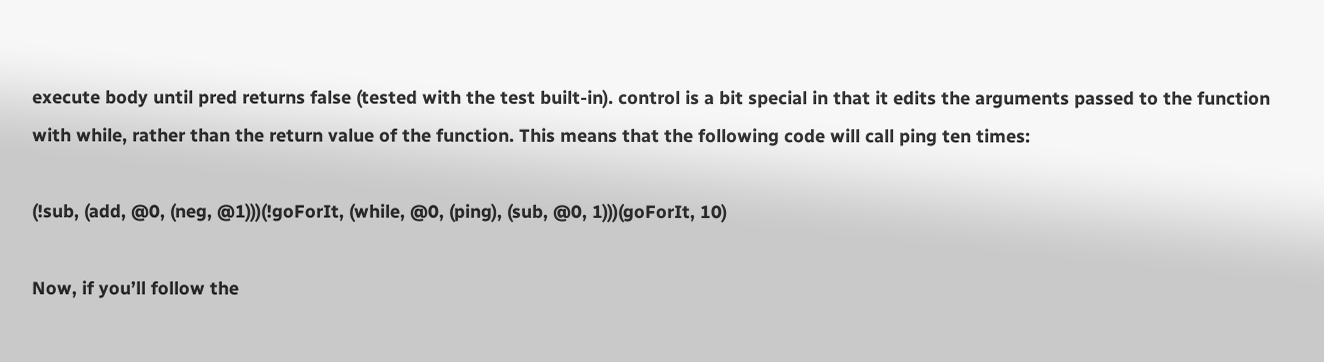execute body until pred returns false (tested with the test built-in). control is a bit special in that it edits the arguments passed to the function with while, rather than the return value of the function. This means that the following code will call ping ten times:

(!sub, (add, @0, (neg, @1)))(!goForIt, (while, @0, (ping), (sub, @0, 1)))(goForIt, 10)

Now, if you’ll follow the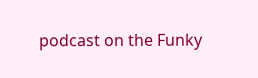podcast on the Funky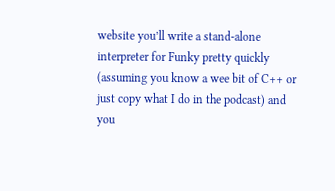website you’ll write a stand-alone interpreter for Funky pretty quickly (assuming you know a wee bit of C++ or just copy what I do in the podcast) and you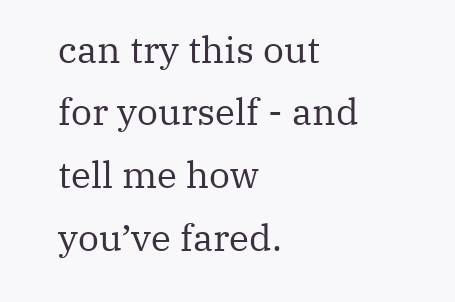can try this out for yourself - and tell me how you’ve fared.